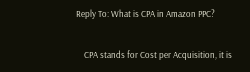Reply To: What is CPA in Amazon PPC?


    CPA stands for Cost per Acquisition, it is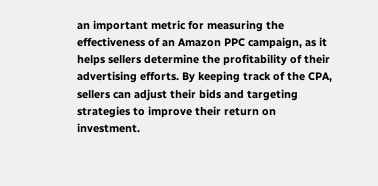an important metric for measuring the effectiveness of an Amazon PPC campaign, as it helps sellers determine the profitability of their advertising efforts. By keeping track of the CPA, sellers can adjust their bids and targeting strategies to improve their return on investment.